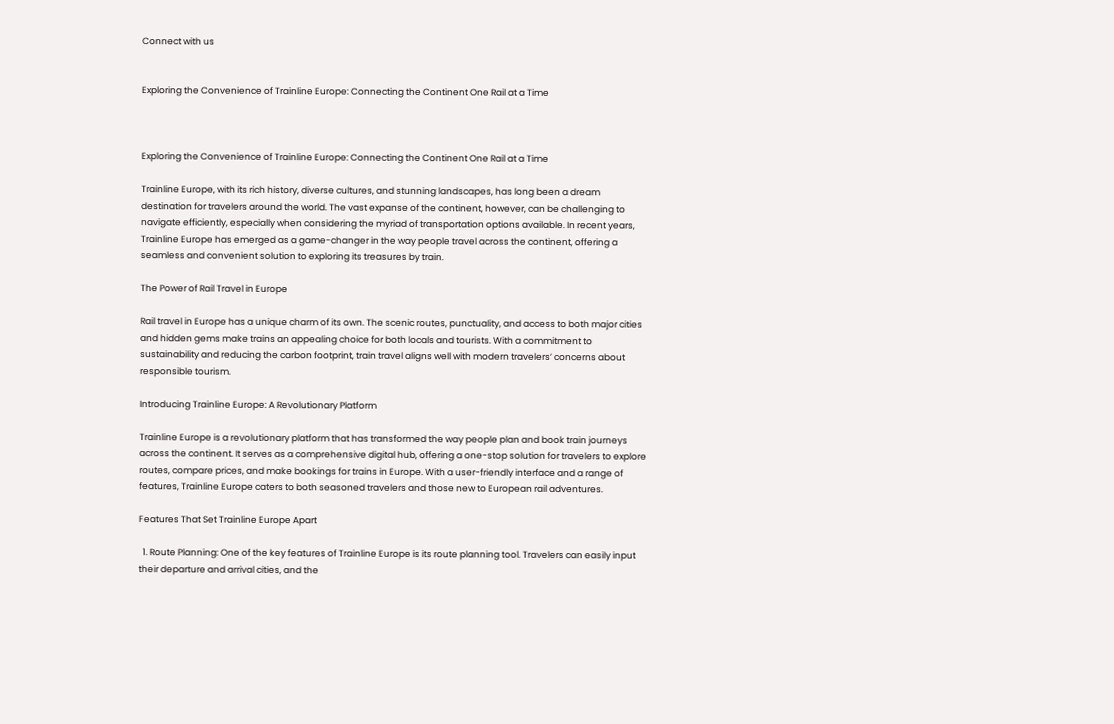Connect with us


Exploring the Convenience of Trainline Europe: Connecting the Continent One Rail at a Time



Exploring the Convenience of Trainline Europe: Connecting the Continent One Rail at a Time

Trainline Europe, with its rich history, diverse cultures, and stunning landscapes, has long been a dream destination for travelers around the world. The vast expanse of the continent, however, can be challenging to navigate efficiently, especially when considering the myriad of transportation options available. In recent years, Trainline Europe has emerged as a game-changer in the way people travel across the continent, offering a seamless and convenient solution to exploring its treasures by train.

The Power of Rail Travel in Europe

Rail travel in Europe has a unique charm of its own. The scenic routes, punctuality, and access to both major cities and hidden gems make trains an appealing choice for both locals and tourists. With a commitment to sustainability and reducing the carbon footprint, train travel aligns well with modern travelers’ concerns about responsible tourism.

Introducing Trainline Europe: A Revolutionary Platform

Trainline Europe is a revolutionary platform that has transformed the way people plan and book train journeys across the continent. It serves as a comprehensive digital hub, offering a one-stop solution for travelers to explore routes, compare prices, and make bookings for trains in Europe. With a user-friendly interface and a range of features, Trainline Europe caters to both seasoned travelers and those new to European rail adventures.

Features That Set Trainline Europe Apart

  1. Route Planning: One of the key features of Trainline Europe is its route planning tool. Travelers can easily input their departure and arrival cities, and the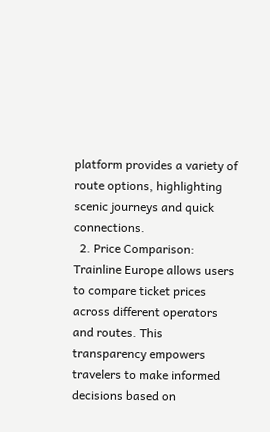platform provides a variety of route options, highlighting scenic journeys and quick connections.
  2. Price Comparison: Trainline Europe allows users to compare ticket prices across different operators and routes. This transparency empowers travelers to make informed decisions based on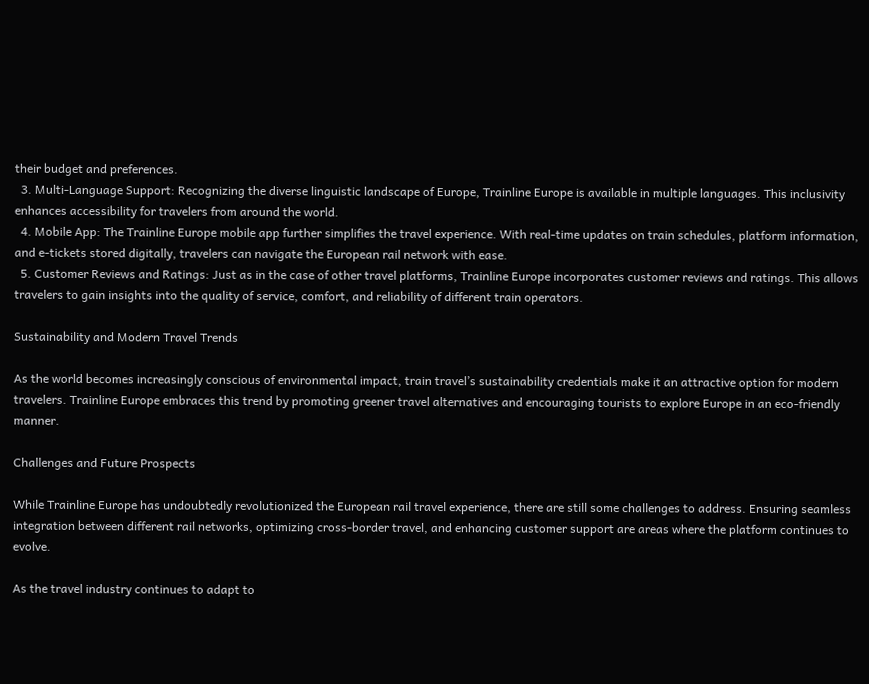their budget and preferences.
  3. Multi-Language Support: Recognizing the diverse linguistic landscape of Europe, Trainline Europe is available in multiple languages. This inclusivity enhances accessibility for travelers from around the world.
  4. Mobile App: The Trainline Europe mobile app further simplifies the travel experience. With real-time updates on train schedules, platform information, and e-tickets stored digitally, travelers can navigate the European rail network with ease.
  5. Customer Reviews and Ratings: Just as in the case of other travel platforms, Trainline Europe incorporates customer reviews and ratings. This allows travelers to gain insights into the quality of service, comfort, and reliability of different train operators.

Sustainability and Modern Travel Trends

As the world becomes increasingly conscious of environmental impact, train travel’s sustainability credentials make it an attractive option for modern travelers. Trainline Europe embraces this trend by promoting greener travel alternatives and encouraging tourists to explore Europe in an eco-friendly manner.

Challenges and Future Prospects

While Trainline Europe has undoubtedly revolutionized the European rail travel experience, there are still some challenges to address. Ensuring seamless integration between different rail networks, optimizing cross-border travel, and enhancing customer support are areas where the platform continues to evolve.

As the travel industry continues to adapt to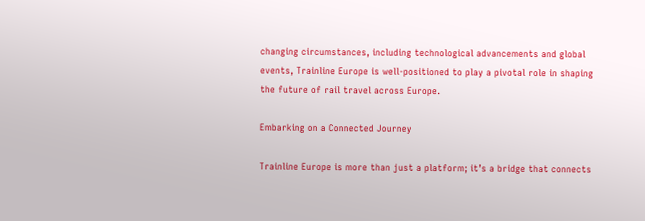changing circumstances, including technological advancements and global events, Trainline Europe is well-positioned to play a pivotal role in shaping the future of rail travel across Europe.

Embarking on a Connected Journey

Trainline Europe is more than just a platform; it’s a bridge that connects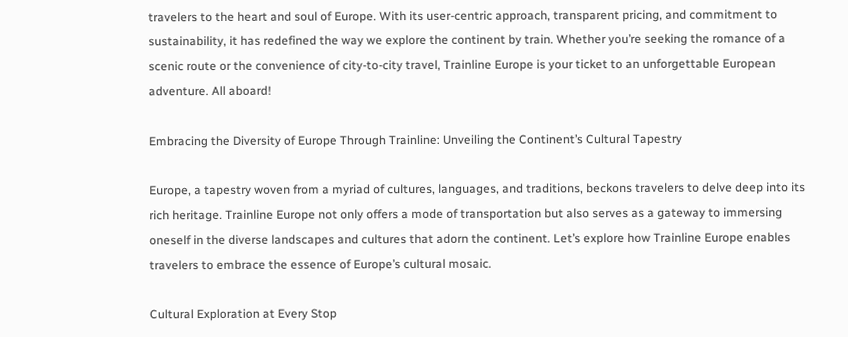travelers to the heart and soul of Europe. With its user-centric approach, transparent pricing, and commitment to sustainability, it has redefined the way we explore the continent by train. Whether you’re seeking the romance of a scenic route or the convenience of city-to-city travel, Trainline Europe is your ticket to an unforgettable European adventure. All aboard!

Embracing the Diversity of Europe Through Trainline: Unveiling the Continent’s Cultural Tapestry

Europe, a tapestry woven from a myriad of cultures, languages, and traditions, beckons travelers to delve deep into its rich heritage. Trainline Europe not only offers a mode of transportation but also serves as a gateway to immersing oneself in the diverse landscapes and cultures that adorn the continent. Let’s explore how Trainline Europe enables travelers to embrace the essence of Europe’s cultural mosaic.

Cultural Exploration at Every Stop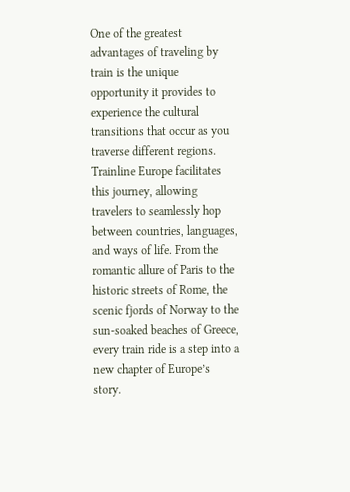One of the greatest advantages of traveling by train is the unique opportunity it provides to experience the cultural transitions that occur as you traverse different regions. Trainline Europe facilitates this journey, allowing travelers to seamlessly hop between countries, languages, and ways of life. From the romantic allure of Paris to the historic streets of Rome, the scenic fjords of Norway to the sun-soaked beaches of Greece, every train ride is a step into a new chapter of Europe’s story.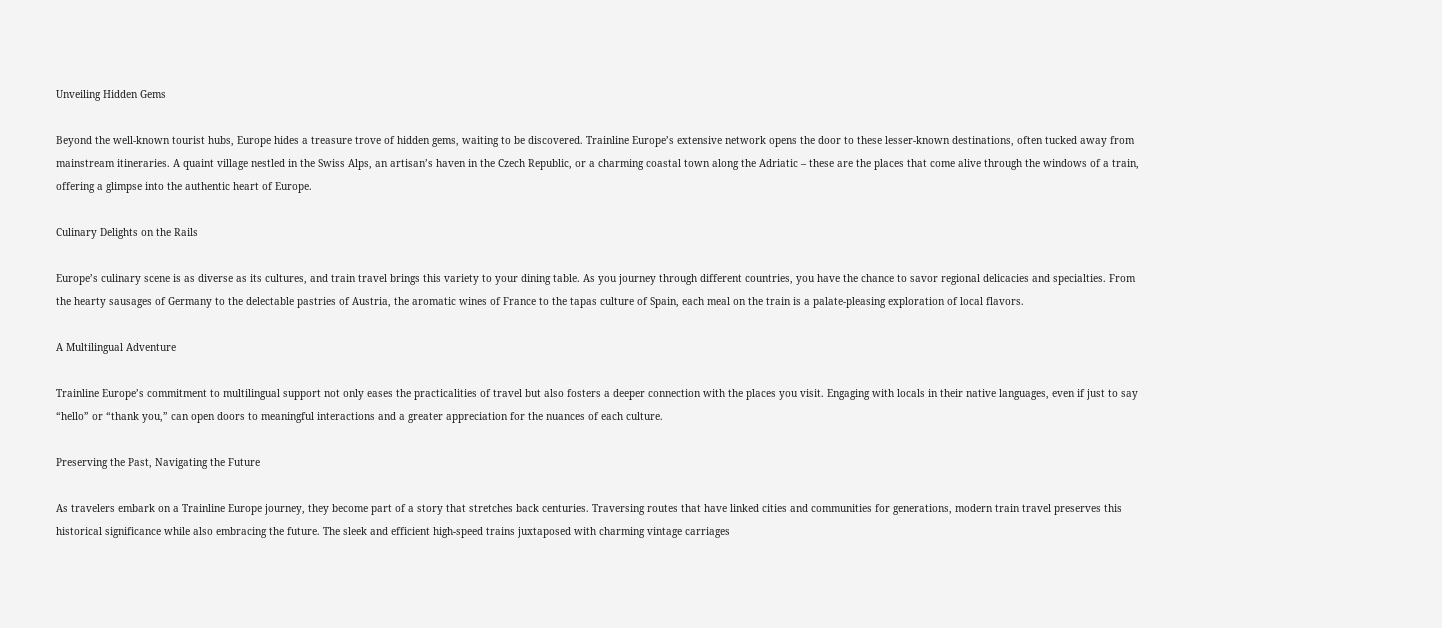Unveiling Hidden Gems

Beyond the well-known tourist hubs, Europe hides a treasure trove of hidden gems, waiting to be discovered. Trainline Europe’s extensive network opens the door to these lesser-known destinations, often tucked away from mainstream itineraries. A quaint village nestled in the Swiss Alps, an artisan’s haven in the Czech Republic, or a charming coastal town along the Adriatic – these are the places that come alive through the windows of a train, offering a glimpse into the authentic heart of Europe.

Culinary Delights on the Rails

Europe’s culinary scene is as diverse as its cultures, and train travel brings this variety to your dining table. As you journey through different countries, you have the chance to savor regional delicacies and specialties. From the hearty sausages of Germany to the delectable pastries of Austria, the aromatic wines of France to the tapas culture of Spain, each meal on the train is a palate-pleasing exploration of local flavors.

A Multilingual Adventure

Trainline Europe’s commitment to multilingual support not only eases the practicalities of travel but also fosters a deeper connection with the places you visit. Engaging with locals in their native languages, even if just to say “hello” or “thank you,” can open doors to meaningful interactions and a greater appreciation for the nuances of each culture.

Preserving the Past, Navigating the Future

As travelers embark on a Trainline Europe journey, they become part of a story that stretches back centuries. Traversing routes that have linked cities and communities for generations, modern train travel preserves this historical significance while also embracing the future. The sleek and efficient high-speed trains juxtaposed with charming vintage carriages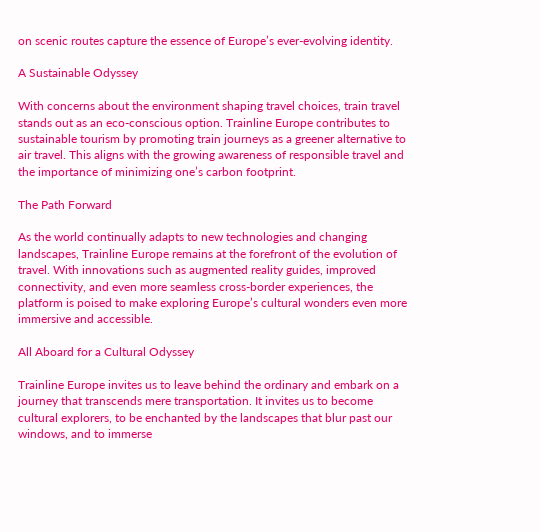on scenic routes capture the essence of Europe’s ever-evolving identity.

A Sustainable Odyssey

With concerns about the environment shaping travel choices, train travel stands out as an eco-conscious option. Trainline Europe contributes to sustainable tourism by promoting train journeys as a greener alternative to air travel. This aligns with the growing awareness of responsible travel and the importance of minimizing one’s carbon footprint.

The Path Forward

As the world continually adapts to new technologies and changing landscapes, Trainline Europe remains at the forefront of the evolution of travel. With innovations such as augmented reality guides, improved connectivity, and even more seamless cross-border experiences, the platform is poised to make exploring Europe’s cultural wonders even more immersive and accessible.

All Aboard for a Cultural Odyssey

Trainline Europe invites us to leave behind the ordinary and embark on a journey that transcends mere transportation. It invites us to become cultural explorers, to be enchanted by the landscapes that blur past our windows, and to immerse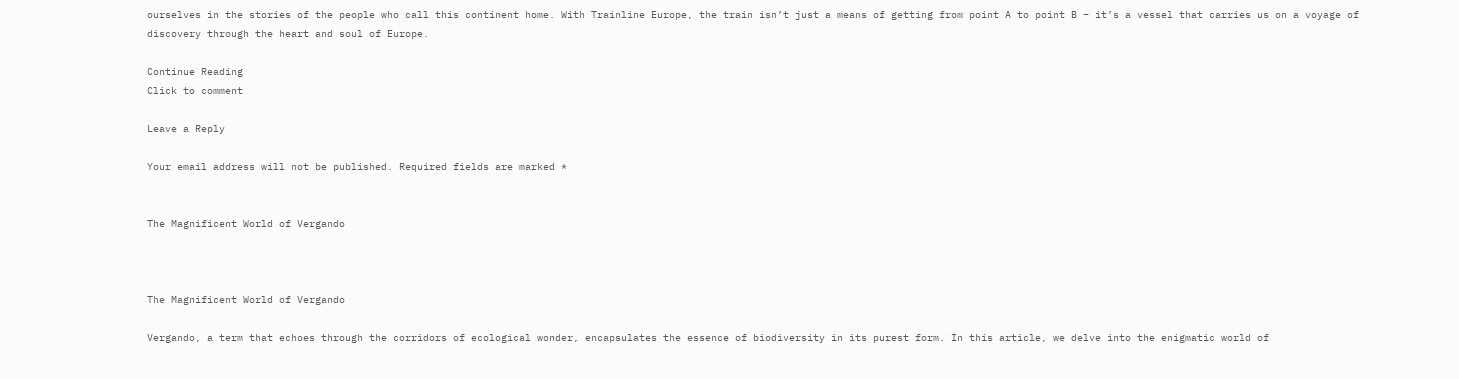ourselves in the stories of the people who call this continent home. With Trainline Europe, the train isn’t just a means of getting from point A to point B – it’s a vessel that carries us on a voyage of discovery through the heart and soul of Europe.

Continue Reading
Click to comment

Leave a Reply

Your email address will not be published. Required fields are marked *


The Magnificent World of Vergando



The Magnificent World of Vergando

Vergando, a term that echoes through the corridors of ecological wonder, encapsulates the essence of biodiversity in its purest form. In this article, we delve into the enigmatic world of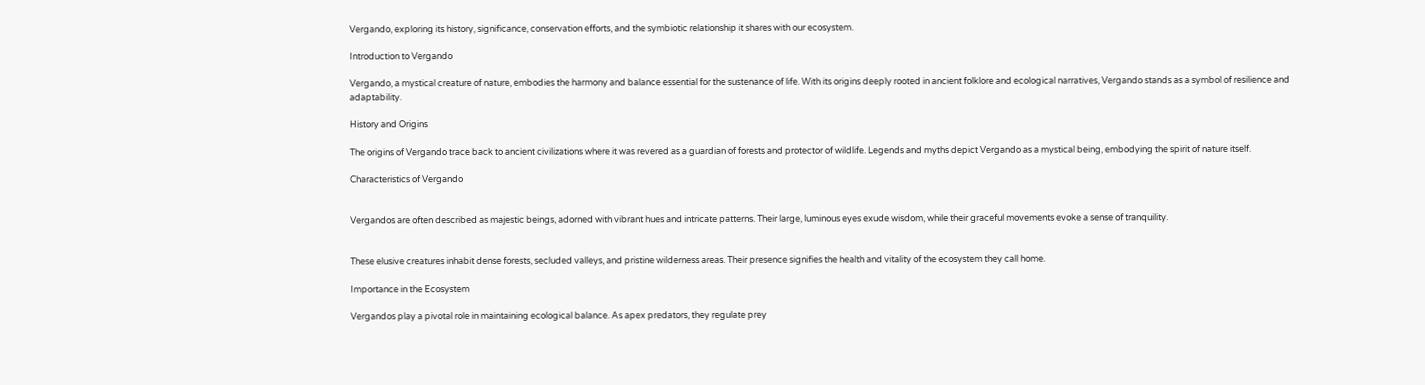Vergando, exploring its history, significance, conservation efforts, and the symbiotic relationship it shares with our ecosystem.

Introduction to Vergando

Vergando, a mystical creature of nature, embodies the harmony and balance essential for the sustenance of life. With its origins deeply rooted in ancient folklore and ecological narratives, Vergando stands as a symbol of resilience and adaptability.

History and Origins

The origins of Vergando trace back to ancient civilizations where it was revered as a guardian of forests and protector of wildlife. Legends and myths depict Vergando as a mystical being, embodying the spirit of nature itself.

Characteristics of Vergando


Vergandos are often described as majestic beings, adorned with vibrant hues and intricate patterns. Their large, luminous eyes exude wisdom, while their graceful movements evoke a sense of tranquility.


These elusive creatures inhabit dense forests, secluded valleys, and pristine wilderness areas. Their presence signifies the health and vitality of the ecosystem they call home.

Importance in the Ecosystem

Vergandos play a pivotal role in maintaining ecological balance. As apex predators, they regulate prey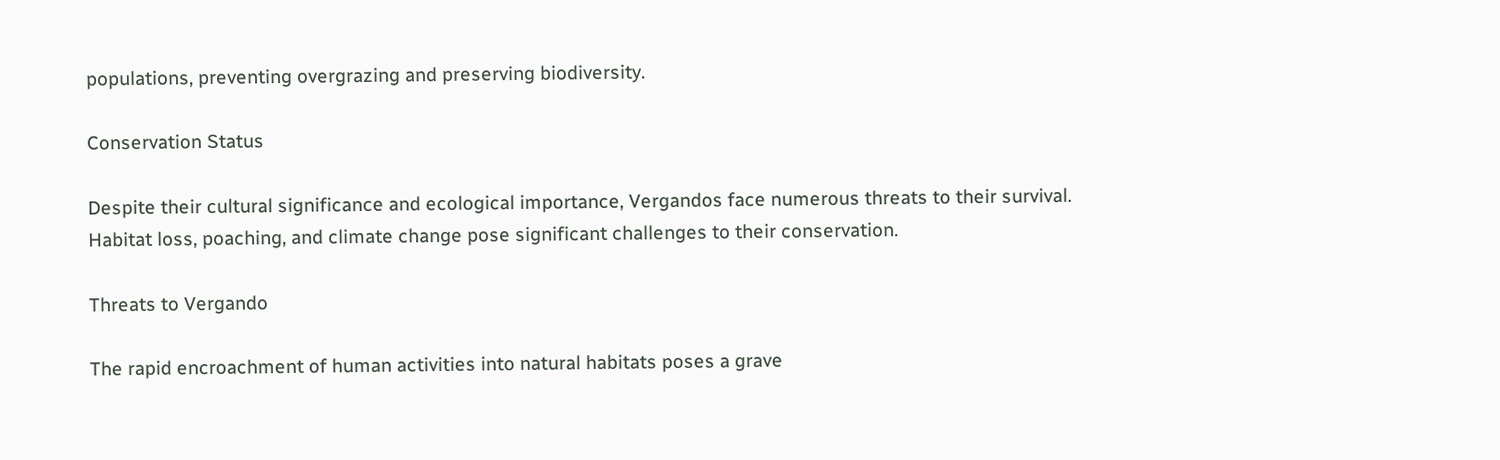populations, preventing overgrazing and preserving biodiversity.

Conservation Status

Despite their cultural significance and ecological importance, Vergandos face numerous threats to their survival. Habitat loss, poaching, and climate change pose significant challenges to their conservation.

Threats to Vergando

The rapid encroachment of human activities into natural habitats poses a grave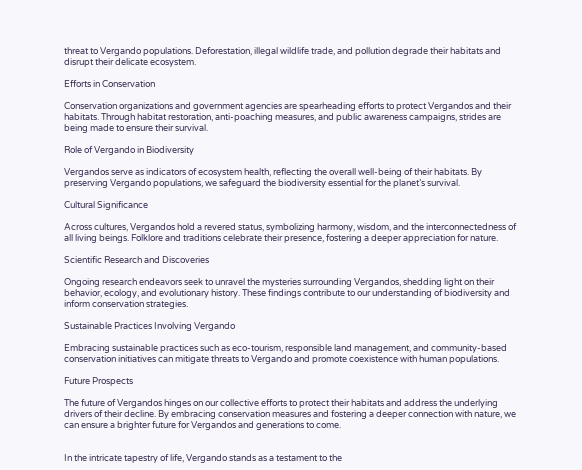threat to Vergando populations. Deforestation, illegal wildlife trade, and pollution degrade their habitats and disrupt their delicate ecosystem.

Efforts in Conservation

Conservation organizations and government agencies are spearheading efforts to protect Vergandos and their habitats. Through habitat restoration, anti-poaching measures, and public awareness campaigns, strides are being made to ensure their survival.

Role of Vergando in Biodiversity

Vergandos serve as indicators of ecosystem health, reflecting the overall well-being of their habitats. By preserving Vergando populations, we safeguard the biodiversity essential for the planet’s survival.

Cultural Significance

Across cultures, Vergandos hold a revered status, symbolizing harmony, wisdom, and the interconnectedness of all living beings. Folklore and traditions celebrate their presence, fostering a deeper appreciation for nature.

Scientific Research and Discoveries

Ongoing research endeavors seek to unravel the mysteries surrounding Vergandos, shedding light on their behavior, ecology, and evolutionary history. These findings contribute to our understanding of biodiversity and inform conservation strategies.

Sustainable Practices Involving Vergando

Embracing sustainable practices such as eco-tourism, responsible land management, and community-based conservation initiatives can mitigate threats to Vergando and promote coexistence with human populations.

Future Prospects

The future of Vergandos hinges on our collective efforts to protect their habitats and address the underlying drivers of their decline. By embracing conservation measures and fostering a deeper connection with nature, we can ensure a brighter future for Vergandos and generations to come.


In the intricate tapestry of life, Vergando stands as a testament to the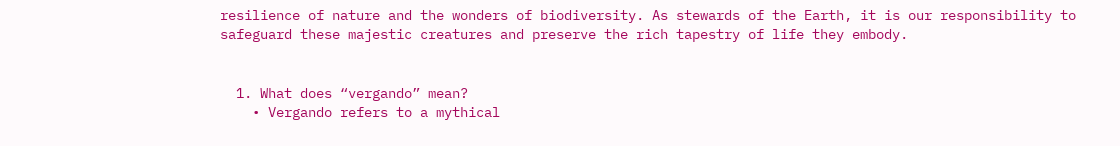resilience of nature and the wonders of biodiversity. As stewards of the Earth, it is our responsibility to safeguard these majestic creatures and preserve the rich tapestry of life they embody.


  1. What does “vergando” mean?
    • Vergando refers to a mythical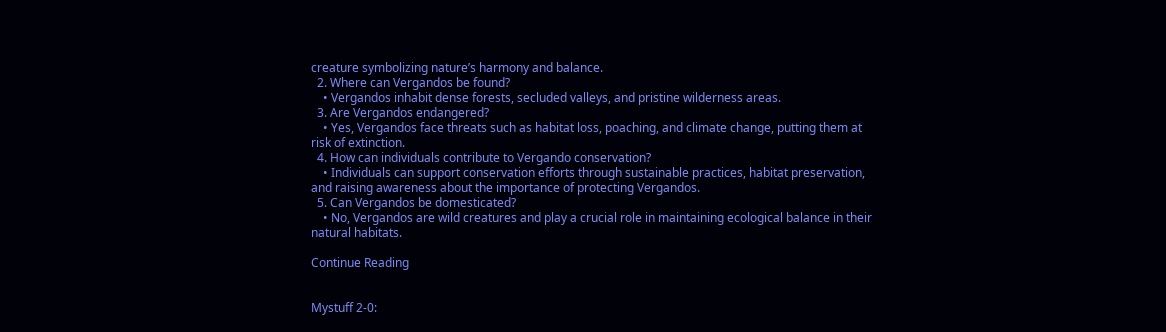creature symbolizing nature’s harmony and balance.
  2. Where can Vergandos be found?
    • Vergandos inhabit dense forests, secluded valleys, and pristine wilderness areas.
  3. Are Vergandos endangered?
    • Yes, Vergandos face threats such as habitat loss, poaching, and climate change, putting them at risk of extinction.
  4. How can individuals contribute to Vergando conservation?
    • Individuals can support conservation efforts through sustainable practices, habitat preservation, and raising awareness about the importance of protecting Vergandos.
  5. Can Vergandos be domesticated?
    • No, Vergandos are wild creatures and play a crucial role in maintaining ecological balance in their natural habitats.

Continue Reading


Mystuff 2-0: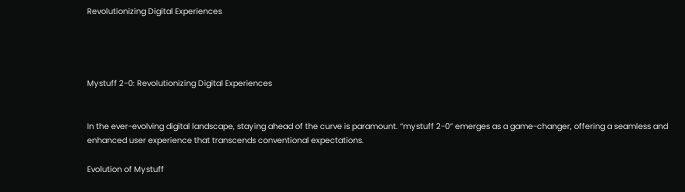Revolutionizing Digital Experiences




Mystuff 2-0: Revolutionizing Digital Experiences


In the ever-evolving digital landscape, staying ahead of the curve is paramount. “mystuff 2-0” emerges as a game-changer, offering a seamless and enhanced user experience that transcends conventional expectations.

Evolution of Mystuff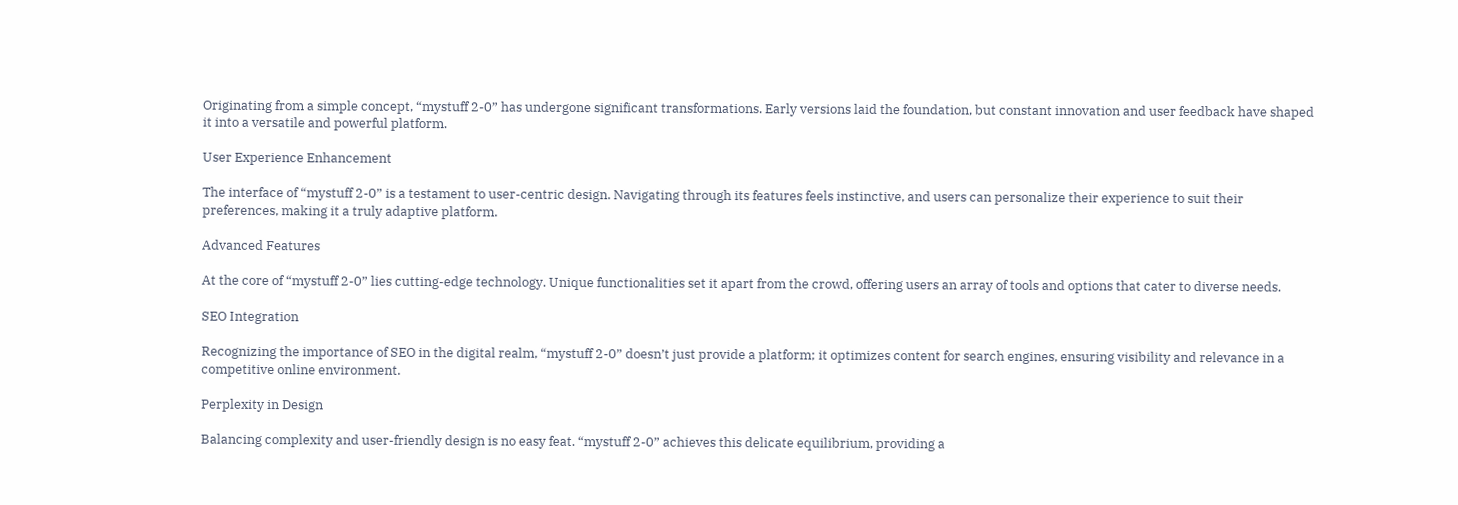Originating from a simple concept, “mystuff 2-0” has undergone significant transformations. Early versions laid the foundation, but constant innovation and user feedback have shaped it into a versatile and powerful platform.

User Experience Enhancement

The interface of “mystuff 2-0” is a testament to user-centric design. Navigating through its features feels instinctive, and users can personalize their experience to suit their preferences, making it a truly adaptive platform.

Advanced Features

At the core of “mystuff 2-0” lies cutting-edge technology. Unique functionalities set it apart from the crowd, offering users an array of tools and options that cater to diverse needs.

SEO Integration

Recognizing the importance of SEO in the digital realm, “mystuff 2-0” doesn’t just provide a platform; it optimizes content for search engines, ensuring visibility and relevance in a competitive online environment.

Perplexity in Design

Balancing complexity and user-friendly design is no easy feat. “mystuff 2-0” achieves this delicate equilibrium, providing a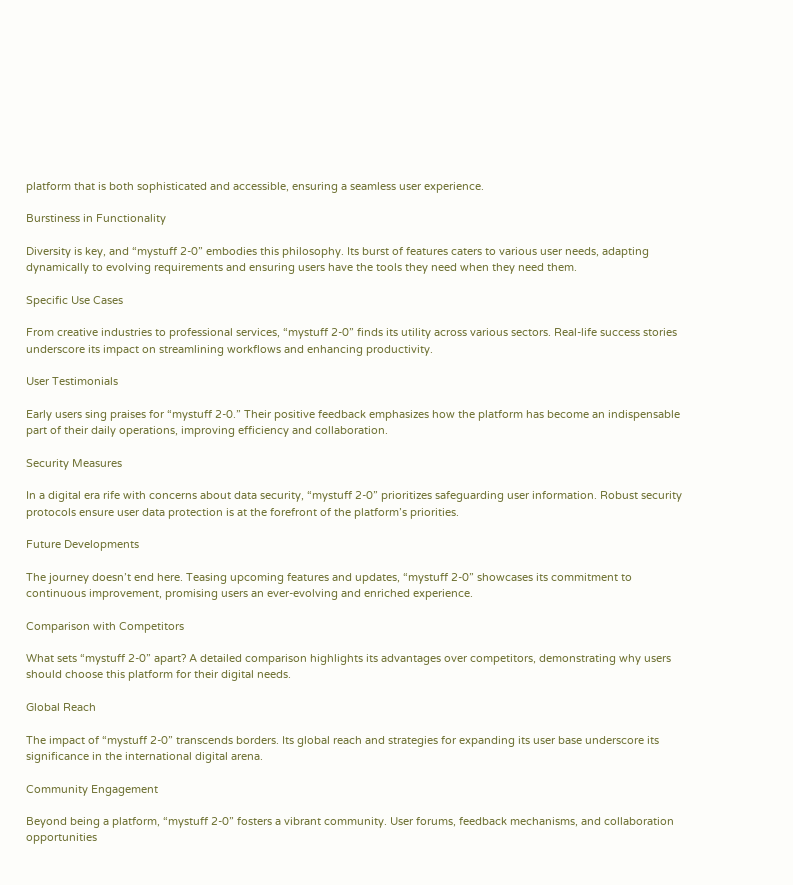platform that is both sophisticated and accessible, ensuring a seamless user experience.

Burstiness in Functionality

Diversity is key, and “mystuff 2-0” embodies this philosophy. Its burst of features caters to various user needs, adapting dynamically to evolving requirements and ensuring users have the tools they need when they need them.

Specific Use Cases

From creative industries to professional services, “mystuff 2-0” finds its utility across various sectors. Real-life success stories underscore its impact on streamlining workflows and enhancing productivity.

User Testimonials

Early users sing praises for “mystuff 2-0.” Their positive feedback emphasizes how the platform has become an indispensable part of their daily operations, improving efficiency and collaboration.

Security Measures

In a digital era rife with concerns about data security, “mystuff 2-0” prioritizes safeguarding user information. Robust security protocols ensure user data protection is at the forefront of the platform’s priorities.

Future Developments

The journey doesn’t end here. Teasing upcoming features and updates, “mystuff 2-0” showcases its commitment to continuous improvement, promising users an ever-evolving and enriched experience.

Comparison with Competitors

What sets “mystuff 2-0” apart? A detailed comparison highlights its advantages over competitors, demonstrating why users should choose this platform for their digital needs.

Global Reach

The impact of “mystuff 2-0” transcends borders. Its global reach and strategies for expanding its user base underscore its significance in the international digital arena.

Community Engagement

Beyond being a platform, “mystuff 2-0” fosters a vibrant community. User forums, feedback mechanisms, and collaboration opportunities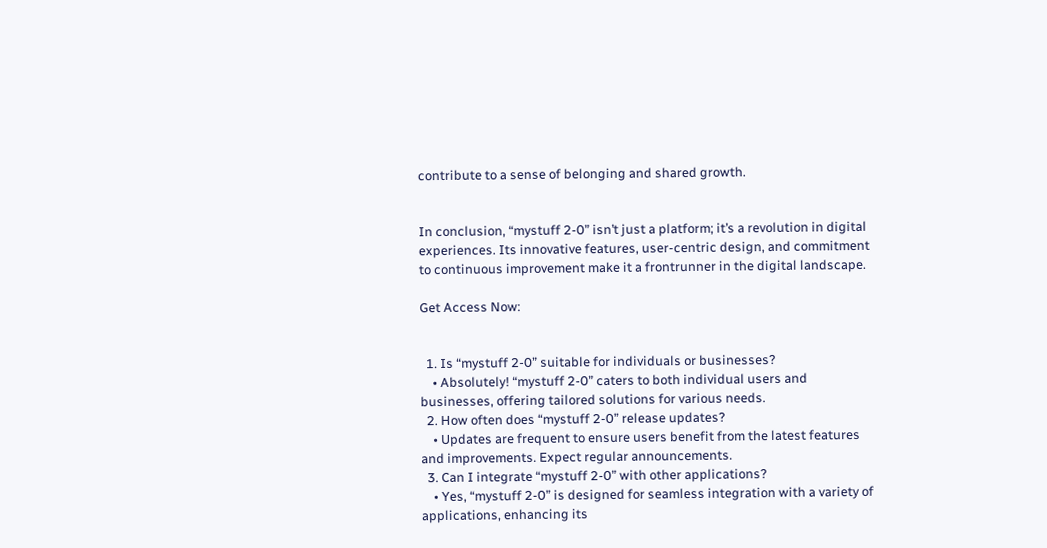contribute to a sense of belonging and shared growth.


In conclusion, “mystuff 2-0” isn’t just a platform; it’s a revolution in digital experiences. Its innovative features, user-centric design, and commitment to continuous improvement make it a frontrunner in the digital landscape.

Get Access Now:


  1. Is “mystuff 2-0” suitable for individuals or businesses?
    • Absolutely! “mystuff 2-0” caters to both individual users and businesses, offering tailored solutions for various needs.
  2. How often does “mystuff 2-0” release updates?
    • Updates are frequent to ensure users benefit from the latest features and improvements. Expect regular announcements.
  3. Can I integrate “mystuff 2-0” with other applications?
    • Yes, “mystuff 2-0” is designed for seamless integration with a variety of applications, enhancing its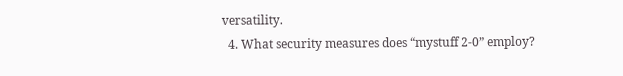versatility.
  4. What security measures does “mystuff 2-0” employ?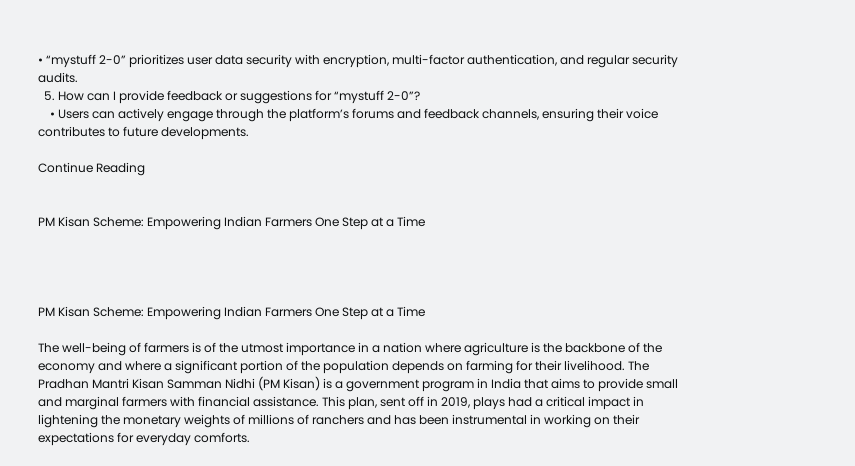• “mystuff 2-0” prioritizes user data security with encryption, multi-factor authentication, and regular security audits.
  5. How can I provide feedback or suggestions for “mystuff 2-0”?
    • Users can actively engage through the platform’s forums and feedback channels, ensuring their voice contributes to future developments.

Continue Reading


PM Kisan Scheme: Empowering Indian Farmers One Step at a Time




PM Kisan Scheme: Empowering Indian Farmers One Step at a Time

The well-being of farmers is of the utmost importance in a nation where agriculture is the backbone of the economy and where a significant portion of the population depends on farming for their livelihood. The Pradhan Mantri Kisan Samman Nidhi (PM Kisan) is a government program in India that aims to provide small and marginal farmers with financial assistance. This plan, sent off in 2019, plays had a critical impact in lightening the monetary weights of millions of ranchers and has been instrumental in working on their expectations for everyday comforts.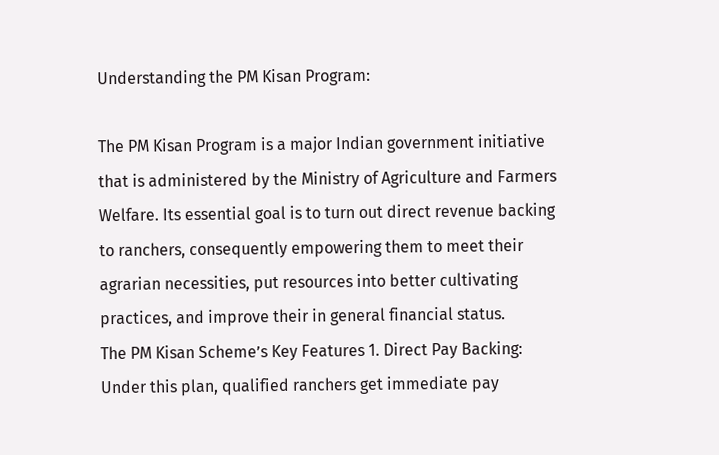Understanding the PM Kisan Program:

The PM Kisan Program is a major Indian government initiative that is administered by the Ministry of Agriculture and Farmers Welfare. Its essential goal is to turn out direct revenue backing to ranchers, consequently empowering them to meet their agrarian necessities, put resources into better cultivating practices, and improve their in general financial status.
The PM Kisan Scheme’s Key Features 1. Direct Pay Backing: Under this plan, qualified ranchers get immediate pay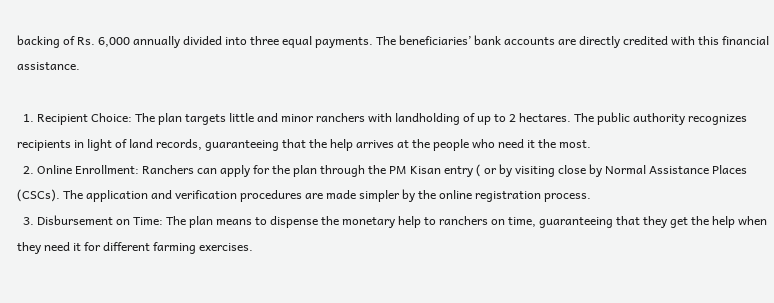backing of Rs. 6,000 annually divided into three equal payments. The beneficiaries’ bank accounts are directly credited with this financial assistance.

  1. Recipient Choice: The plan targets little and minor ranchers with landholding of up to 2 hectares. The public authority recognizes recipients in light of land records, guaranteeing that the help arrives at the people who need it the most.
  2. Online Enrollment: Ranchers can apply for the plan through the PM Kisan entry ( or by visiting close by Normal Assistance Places (CSCs). The application and verification procedures are made simpler by the online registration process.
  3. Disbursement on Time: The plan means to dispense the monetary help to ranchers on time, guaranteeing that they get the help when they need it for different farming exercises.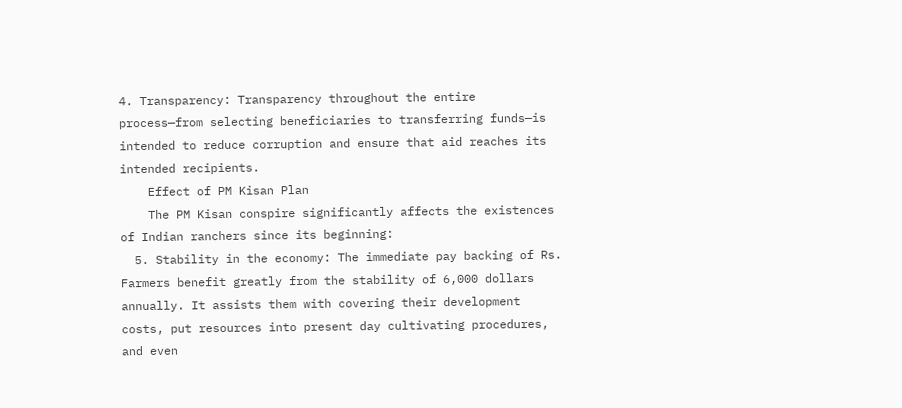4. Transparency: Transparency throughout the entire process—from selecting beneficiaries to transferring funds—is intended to reduce corruption and ensure that aid reaches its intended recipients.
    Effect of PM Kisan Plan
    The PM Kisan conspire significantly affects the existences of Indian ranchers since its beginning:
  5. Stability in the economy: The immediate pay backing of Rs. Farmers benefit greatly from the stability of 6,000 dollars annually. It assists them with covering their development costs, put resources into present day cultivating procedures, and even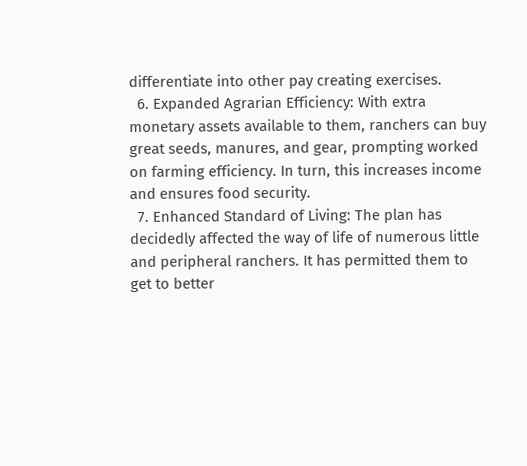differentiate into other pay creating exercises.
  6. Expanded Agrarian Efficiency: With extra monetary assets available to them, ranchers can buy great seeds, manures, and gear, prompting worked on farming efficiency. In turn, this increases income and ensures food security.
  7. Enhanced Standard of Living: The plan has decidedly affected the way of life of numerous little and peripheral ranchers. It has permitted them to get to better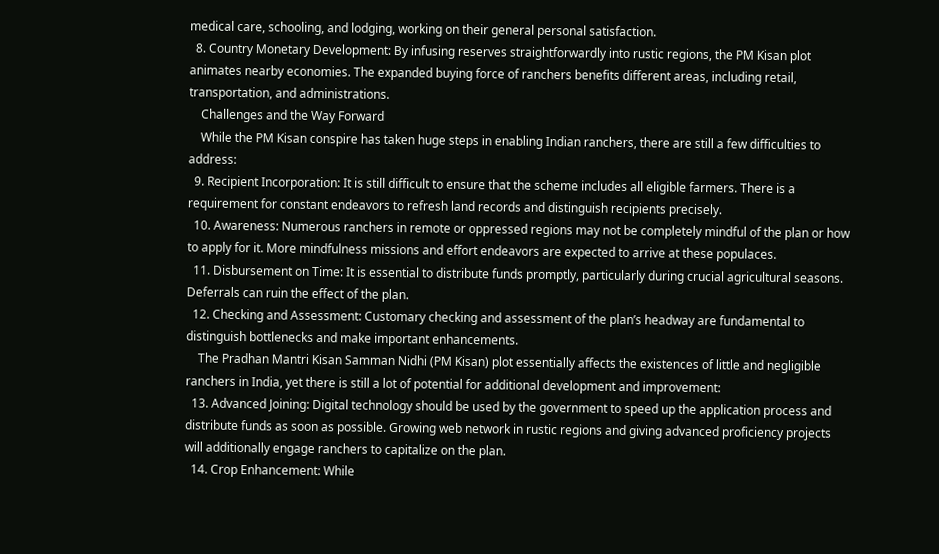medical care, schooling, and lodging, working on their general personal satisfaction.
  8. Country Monetary Development: By infusing reserves straightforwardly into rustic regions, the PM Kisan plot animates nearby economies. The expanded buying force of ranchers benefits different areas, including retail, transportation, and administrations.
    Challenges and the Way Forward
    While the PM Kisan conspire has taken huge steps in enabling Indian ranchers, there are still a few difficulties to address:
  9. Recipient Incorporation: It is still difficult to ensure that the scheme includes all eligible farmers. There is a requirement for constant endeavors to refresh land records and distinguish recipients precisely.
  10. Awareness: Numerous ranchers in remote or oppressed regions may not be completely mindful of the plan or how to apply for it. More mindfulness missions and effort endeavors are expected to arrive at these populaces.
  11. Disbursement on Time: It is essential to distribute funds promptly, particularly during crucial agricultural seasons. Deferrals can ruin the effect of the plan.
  12. Checking and Assessment: Customary checking and assessment of the plan’s headway are fundamental to distinguish bottlenecks and make important enhancements.
    The Pradhan Mantri Kisan Samman Nidhi (PM Kisan) plot essentially affects the existences of little and negligible ranchers in India, yet there is still a lot of potential for additional development and improvement:
  13. Advanced Joining: Digital technology should be used by the government to speed up the application process and distribute funds as soon as possible. Growing web network in rustic regions and giving advanced proficiency projects will additionally engage ranchers to capitalize on the plan.
  14. Crop Enhancement: While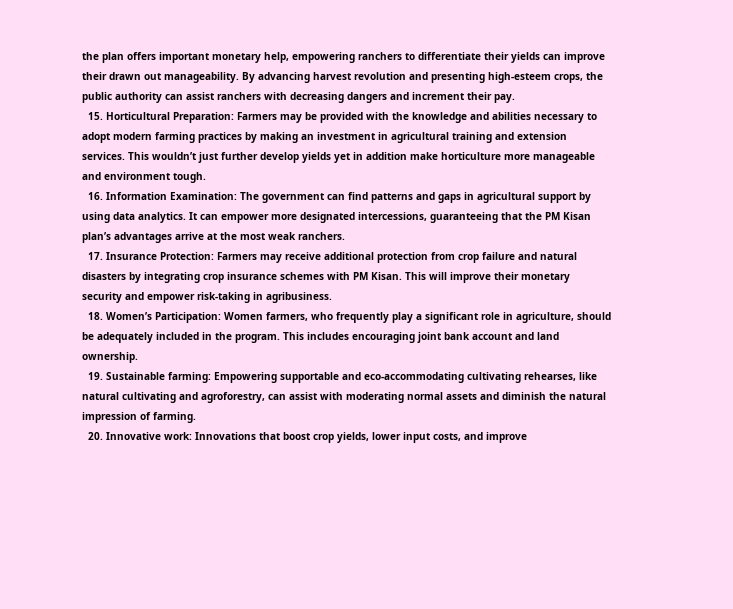the plan offers important monetary help, empowering ranchers to differentiate their yields can improve their drawn out manageability. By advancing harvest revolution and presenting high-esteem crops, the public authority can assist ranchers with decreasing dangers and increment their pay.
  15. Horticultural Preparation: Farmers may be provided with the knowledge and abilities necessary to adopt modern farming practices by making an investment in agricultural training and extension services. This wouldn’t just further develop yields yet in addition make horticulture more manageable and environment tough.
  16. Information Examination: The government can find patterns and gaps in agricultural support by using data analytics. It can empower more designated intercessions, guaranteeing that the PM Kisan plan’s advantages arrive at the most weak ranchers.
  17. Insurance Protection: Farmers may receive additional protection from crop failure and natural disasters by integrating crop insurance schemes with PM Kisan. This will improve their monetary security and empower risk-taking in agribusiness.
  18. Women’s Participation: Women farmers, who frequently play a significant role in agriculture, should be adequately included in the program. This includes encouraging joint bank account and land ownership.
  19. Sustainable farming: Empowering supportable and eco-accommodating cultivating rehearses, like natural cultivating and agroforestry, can assist with moderating normal assets and diminish the natural impression of farming.
  20. Innovative work: Innovations that boost crop yields, lower input costs, and improve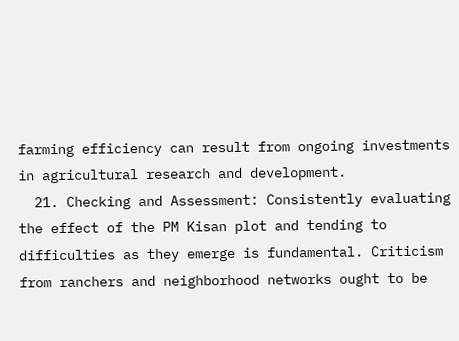farming efficiency can result from ongoing investments in agricultural research and development.
  21. Checking and Assessment: Consistently evaluating the effect of the PM Kisan plot and tending to difficulties as they emerge is fundamental. Criticism from ranchers and neighborhood networks ought to be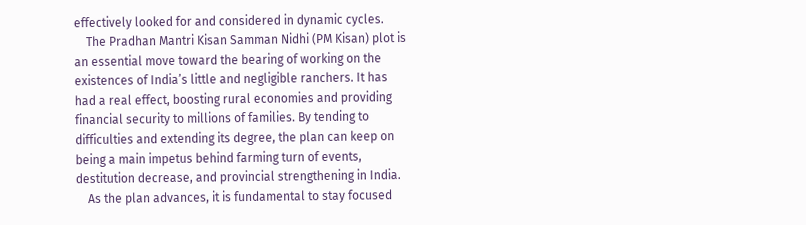effectively looked for and considered in dynamic cycles.
    The Pradhan Mantri Kisan Samman Nidhi (PM Kisan) plot is an essential move toward the bearing of working on the existences of India’s little and negligible ranchers. It has had a real effect, boosting rural economies and providing financial security to millions of families. By tending to difficulties and extending its degree, the plan can keep on being a main impetus behind farming turn of events, destitution decrease, and provincial strengthening in India.
    As the plan advances, it is fundamental to stay focused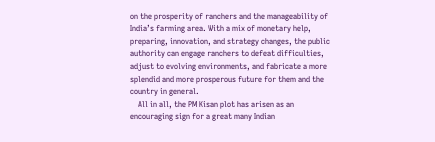on the prosperity of ranchers and the manageability of India’s farming area. With a mix of monetary help, preparing, innovation, and strategy changes, the public authority can engage ranchers to defeat difficulties, adjust to evolving environments, and fabricate a more splendid and more prosperous future for them and the country in general.
    All in all, the PM Kisan plot has arisen as an encouraging sign for a great many Indian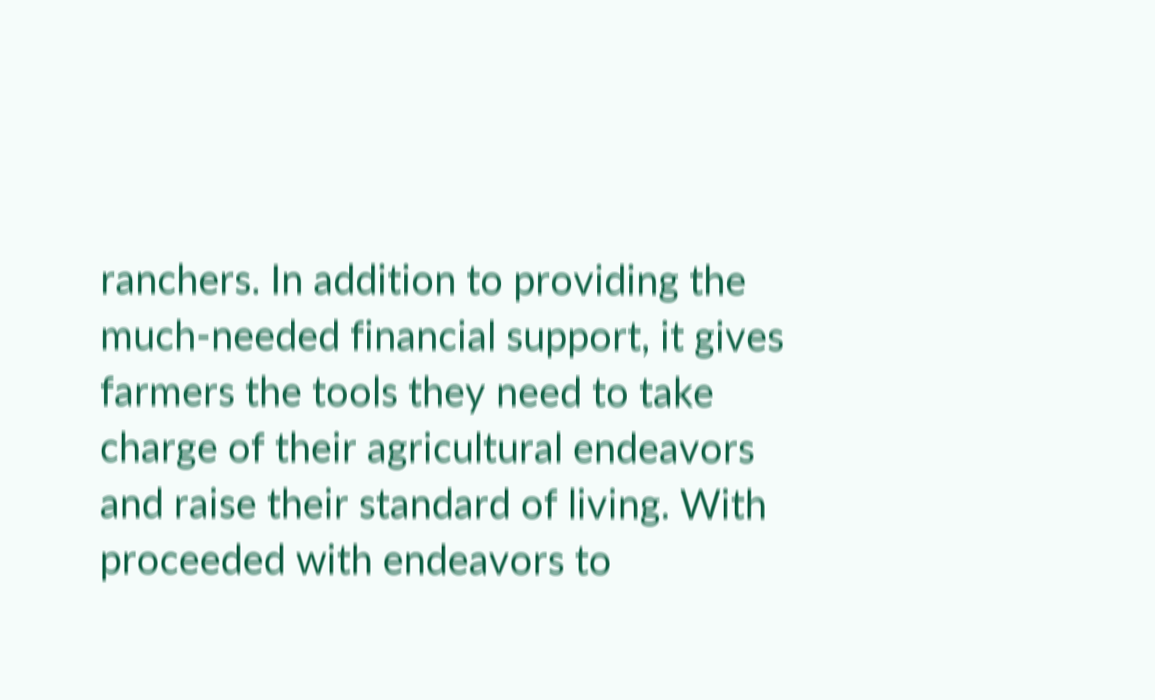ranchers. In addition to providing the much-needed financial support, it gives farmers the tools they need to take charge of their agricultural endeavors and raise their standard of living. With proceeded with endeavors to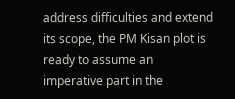address difficulties and extend its scope, the PM Kisan plot is ready to assume an imperative part in the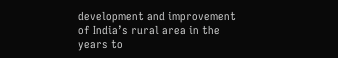development and improvement of India’s rural area in the years to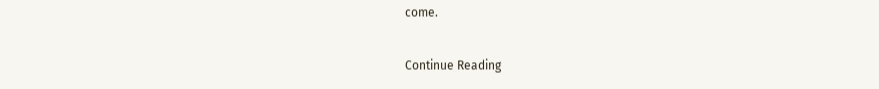come.

Continue Reading